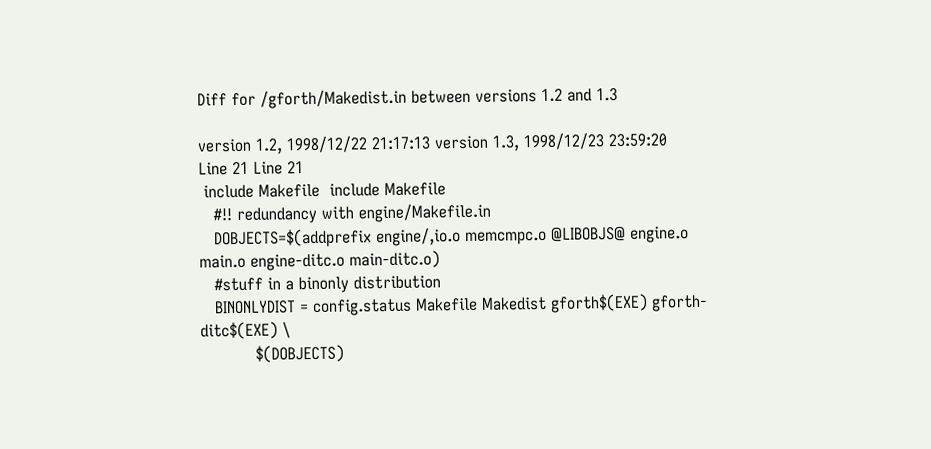Diff for /gforth/Makedist.in between versions 1.2 and 1.3

version 1.2, 1998/12/22 21:17:13 version 1.3, 1998/12/23 23:59:20
Line 21 Line 21
 include Makefile  include Makefile
   #!! redundancy with engine/Makefile.in
   DOBJECTS=$(addprefix engine/,io.o memcmpc.o @LIBOBJS@ engine.o main.o engine-ditc.o main-ditc.o)
   #stuff in a binonly distribution
   BINONLYDIST = config.status Makefile Makedist gforth$(EXE) gforth-ditc$(EXE) \
           $(DOBJECTS)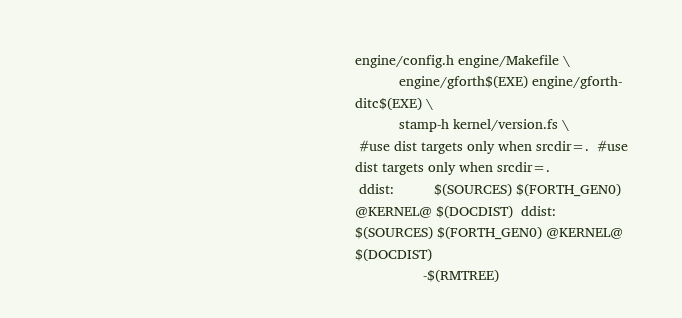engine/config.h engine/Makefile \
           engine/gforth$(EXE) engine/gforth-ditc$(EXE) \
           stamp-h kernel/version.fs \
 #use dist targets only when srcdir=.  #use dist targets only when srcdir=.
 ddist:          $(SOURCES) $(FORTH_GEN0) @KERNEL@ $(DOCDIST)  ddist:          $(SOURCES) $(FORTH_GEN0) @KERNEL@ $(DOCDIST)
                 -$(RMTREE)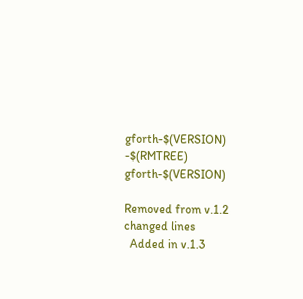gforth-$(VERSION)                  -$(RMTREE) gforth-$(VERSION)

Removed from v.1.2
changed lines
  Added in v.1.3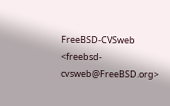FreeBSD-CVSweb <freebsd-cvsweb@FreeBSD.org>